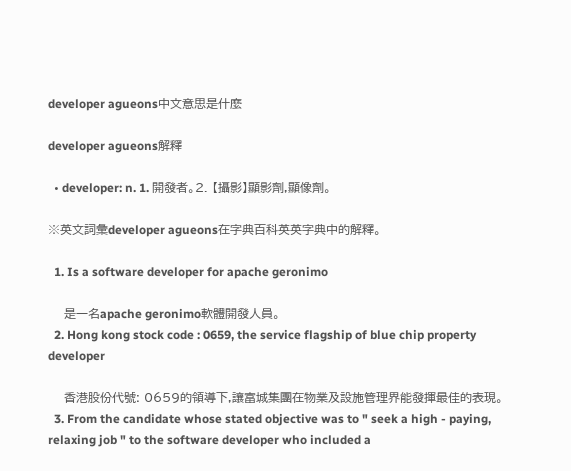developer agueons中文意思是什麼

developer agueons解釋

  • developer: n. 1. 開發者。2. 【攝影】顯影劑,顯像劑。

※英文詞彙developer agueons在字典百科英英字典中的解釋。

  1. Is a software developer for apache geronimo

    是一名apache geronimo軟體開發人員。
  2. Hong kong stock code : 0659, the service flagship of blue chip property developer

    香港股份代號: 0659的領導下,讓富城集團在物業及設施管理界能發揮最佳的表現。
  3. From the candidate whose stated objective was to " seek a high - paying, relaxing job " to the software developer who included a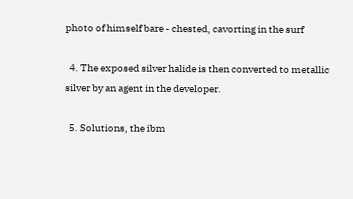photo of himself bare - chested, cavorting in the surf

  4. The exposed silver halide is then converted to metallic silver by an agent in the developer.

  5. Solutions, the ibm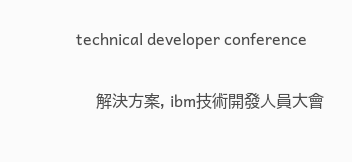technical developer conference

    解決方案, ibm技術開發人員大會